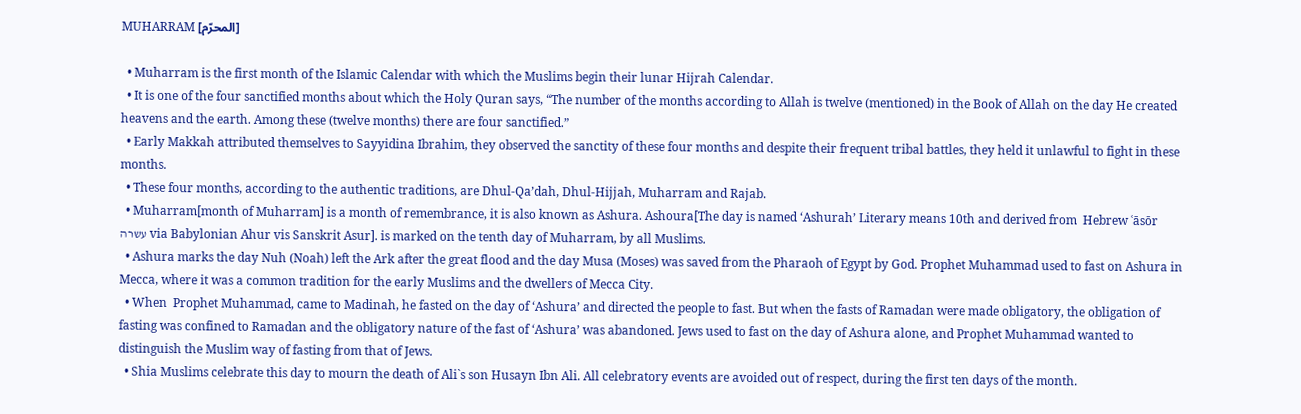MUHARRAM [المحرّم]

  • Muharram is the first month of the Islamic Calendar with which the Muslims begin their lunar Hijrah Calendar.
  • It is one of the four sanctified months about which the Holy Quran says, “The number of the months according to Allah is twelve (mentioned) in the Book of Allah on the day He created heavens and the earth. Among these (twelve months) there are four sanctified.”
  • Early Makkah attributed themselves to Sayyidina Ibrahim, they observed the sanctity of these four months and despite their frequent tribal battles, they held it unlawful to fight in these months.
  • These four months, according to the authentic traditions, are Dhul-Qa’dah, Dhul-Hijjah, Muharram and Rajab.
  • Muharram[month of Muharram] is a month of remembrance, it is also known as Ashura. Ashoura[The day is named ‘Ashurah’ Literary means 10th and derived from  Hebrew ʿāsōr עשרה via Babylonian Ahur vis Sanskrit Asur]. is marked on the tenth day of Muharram, by all Muslims.
  • Ashura marks the day Nuh (Noah) left the Ark after the great flood and the day Musa (Moses) was saved from the Pharaoh of Egypt by God. Prophet Muhammad used to fast on Ashura in Mecca, where it was a common tradition for the early Muslims and the dwellers of Mecca City.
  • When  Prophet Muhammad, came to Madinah, he fasted on the day of ‘Ashura’ and directed the people to fast. But when the fasts of Ramadan were made obligatory, the obligation of fasting was confined to Ramadan and the obligatory nature of the fast of ‘Ashura’ was abandoned. Jews used to fast on the day of Ashura alone, and Prophet Muhammad wanted to distinguish the Muslim way of fasting from that of Jews.
  • Shia Muslims celebrate this day to mourn the death of Ali`s son Husayn Ibn Ali. All celebratory events are avoided out of respect, during the first ten days of the month.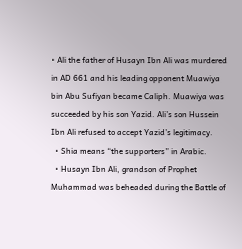• Ali the father of Husayn Ibn Ali was murdered in AD 661 and his leading opponent Muawiya bin Abu Sufiyan became Caliph. Muawiya was succeeded by his son Yazid. Ali’s son Hussein Ibn Ali refused to accept Yazid’s legitimacy.
  • Shia means “the supporters” in Arabic.
  • Husayn Ibn Ali, grandson of Prophet Muhammad was beheaded during the Battle of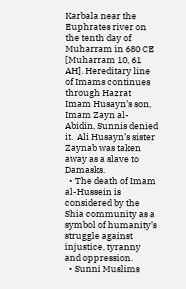Karbala near the Euphrates river on the tenth day of Muharram in 680 CE [Muharram 10, 61 AH]. Hereditary line of Imams continues through Hazrat Imam Husayn’s son, Imam Zayn al-Abidin, Sunnis denied it.  Ali Husayn’s sister Zaynab was taken away as a slave to Damasks.
  • The death of Imam al-Hussein is considered by the Shia community as a symbol of humanity’s struggle against injustice, tyranny and oppression.
  • Sunni Muslims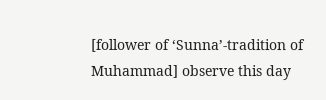[follower of ‘Sunna’-tradition of Muhammad] observe this day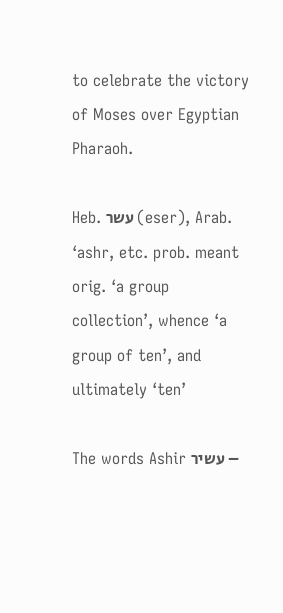to celebrate the victory of Moses over Egyptian Pharaoh.

Heb. עשר (eser), Arab. ‘ashr, etc. prob. meant orig. ‘a group collection’, whence ‘a group of ten’, and ultimately ‘ten’

The words Ashir עשיר –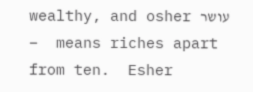wealthy, and osher עושר –  means riches apart from ten.  Esher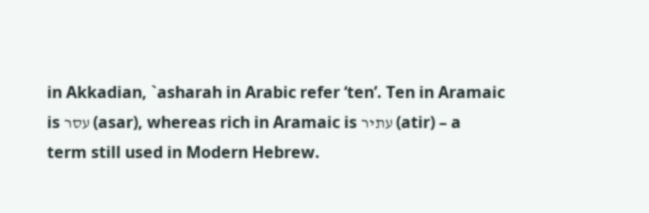in Akkadian, `asharah in Arabic refer ‘ten’. Ten in Aramaic is עסר (asar), whereas rich in Aramaic is עתיר (atir) – a term still used in Modern Hebrew.